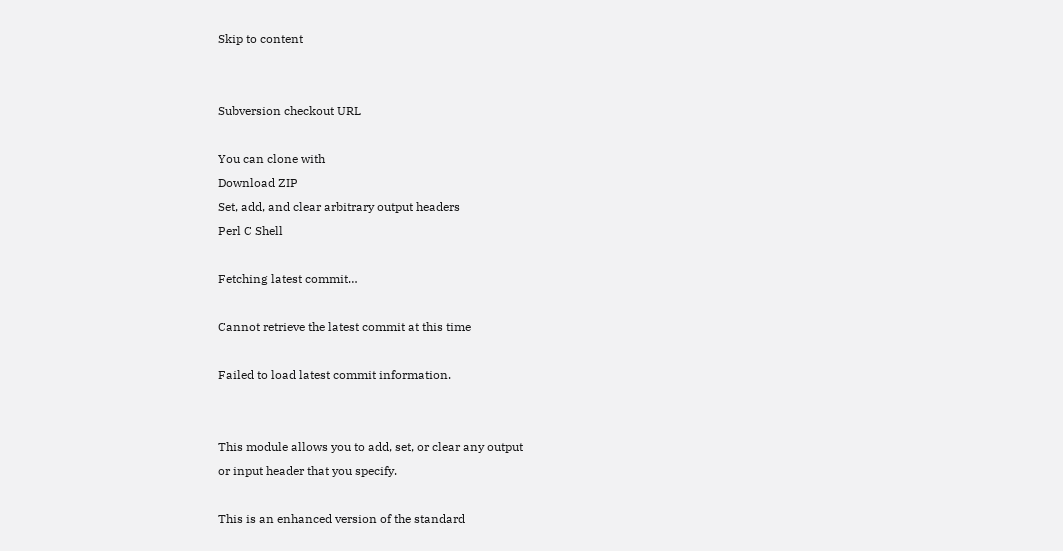Skip to content


Subversion checkout URL

You can clone with
Download ZIP
Set, add, and clear arbitrary output headers
Perl C Shell

Fetching latest commit…

Cannot retrieve the latest commit at this time

Failed to load latest commit information.


This module allows you to add, set, or clear any output
or input header that you specify.

This is an enhanced version of the standard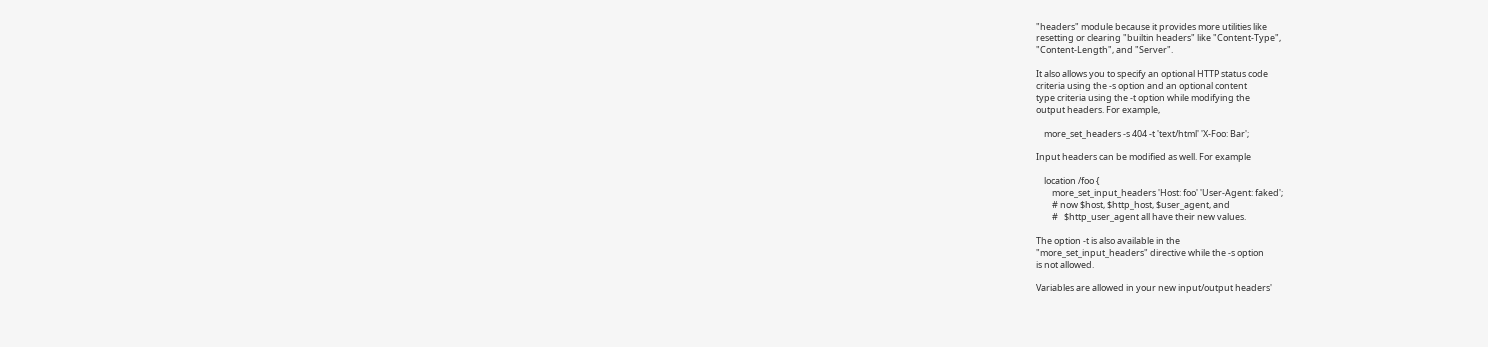"headers" module because it provides more utilities like
resetting or clearing "builtin headers" like "Content-Type",
"Content-Length", and "Server".

It also allows you to specify an optional HTTP status code
criteria using the -s option and an optional content
type criteria using the -t option while modifying the
output headers. For example,

    more_set_headers -s 404 -t 'text/html' 'X-Foo: Bar';

Input headers can be modified as well. For example

    location /foo {
        more_set_input_headers 'Host: foo' 'User-Agent: faked';
        # now $host, $http_host, $user_agent, and
        #   $http_user_agent all have their new values.

The option -t is also available in the
"more_set_input_headers" directive while the -s option
is not allowed.

Variables are allowed in your new input/output headers'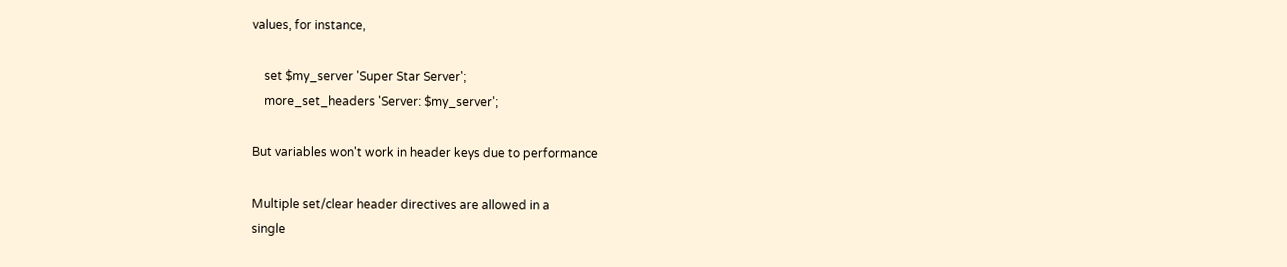values, for instance,

    set $my_server 'Super Star Server';
    more_set_headers 'Server: $my_server';

But variables won't work in header keys due to performance

Multiple set/clear header directives are allowed in a
single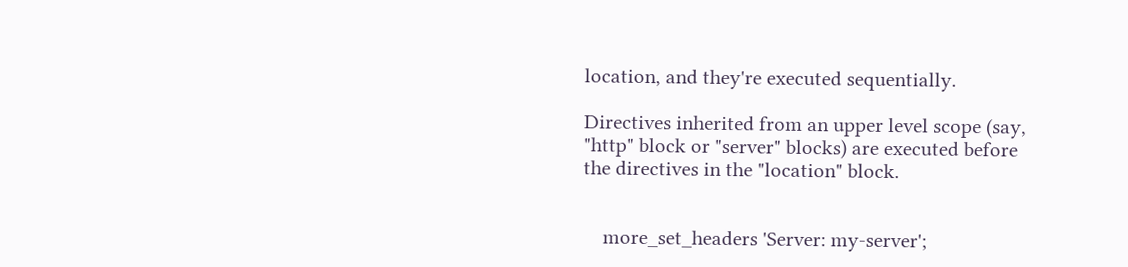location, and they're executed sequentially.

Directives inherited from an upper level scope (say,
"http" block or "server" blocks) are executed before
the directives in the "location" block.


    more_set_headers 'Server: my-server';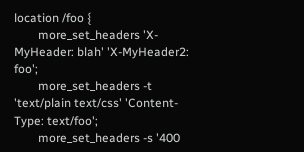location /foo {
        more_set_headers 'X-MyHeader: blah' 'X-MyHeader2: foo';
        more_set_headers -t 'text/plain text/css' 'Content-Type: text/foo';
        more_set_headers -s '400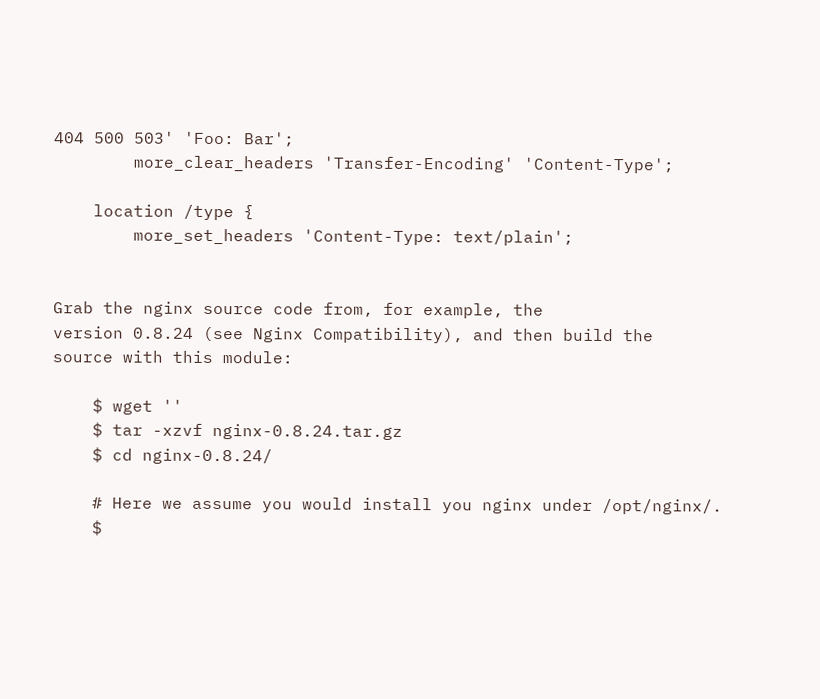404 500 503' 'Foo: Bar';
        more_clear_headers 'Transfer-Encoding' 'Content-Type';

    location /type {
        more_set_headers 'Content-Type: text/plain';


Grab the nginx source code from, for example, the
version 0.8.24 (see Nginx Compatibility), and then build the
source with this module:

    $ wget ''
    $ tar -xzvf nginx-0.8.24.tar.gz
    $ cd nginx-0.8.24/

    # Here we assume you would install you nginx under /opt/nginx/.
    $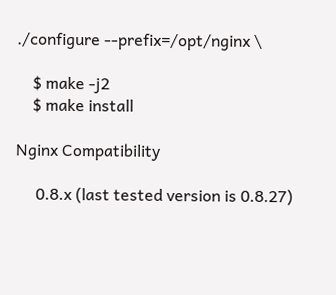./configure --prefix=/opt/nginx \

    $ make -j2
    $ make install

Nginx Compatibility

     0.8.x (last tested version is 0.8.27)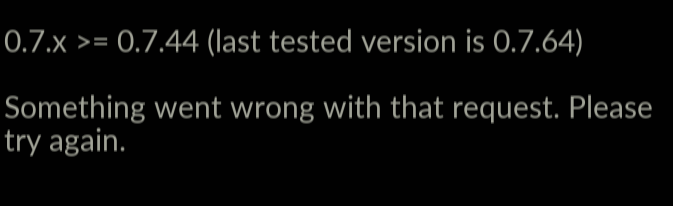0.7.x >= 0.7.44 (last tested version is 0.7.64)

Something went wrong with that request. Please try again.